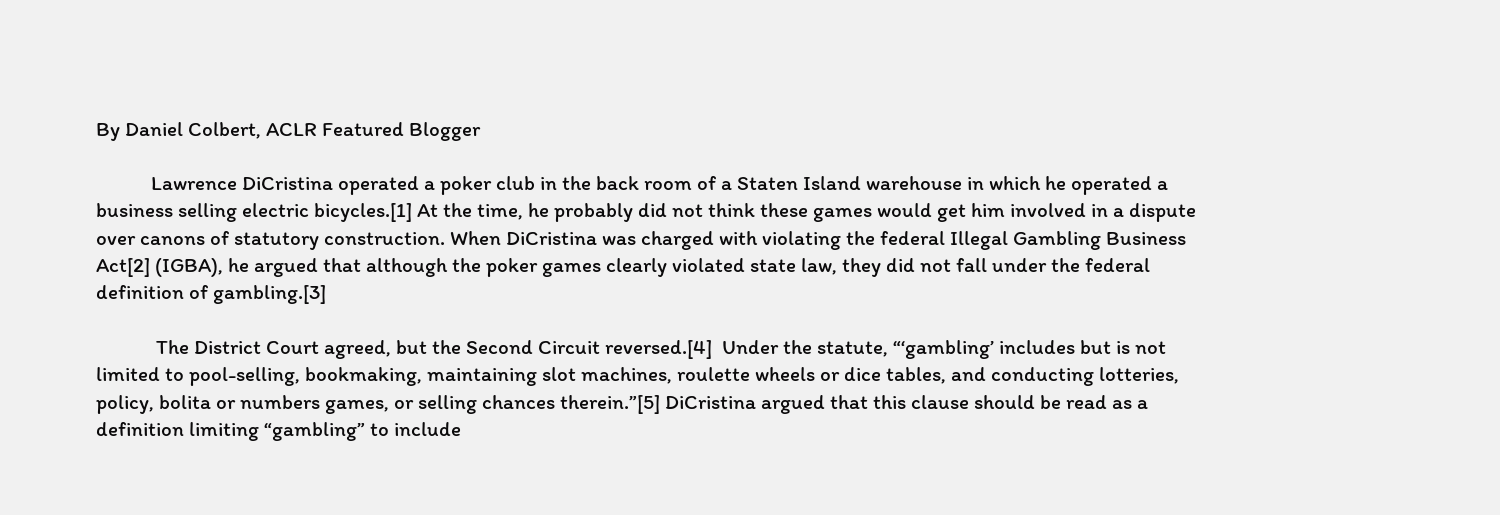By Daniel Colbert, ACLR Featured Blogger

           Lawrence DiCristina operated a poker club in the back room of a Staten Island warehouse in which he operated a business selling electric bicycles.[1] At the time, he probably did not think these games would get him involved in a dispute over canons of statutory construction. When DiCristina was charged with violating the federal Illegal Gambling Business Act[2] (IGBA), he argued that although the poker games clearly violated state law, they did not fall under the federal definition of gambling.[3]

            The District Court agreed, but the Second Circuit reversed.[4]  Under the statute, “‘gambling’ includes but is not limited to pool-selling, bookmaking, maintaining slot machines, roulette wheels or dice tables, and conducting lotteries, policy, bolita or numbers games, or selling chances therein.”[5] DiCristina argued that this clause should be read as a definition limiting “gambling” to include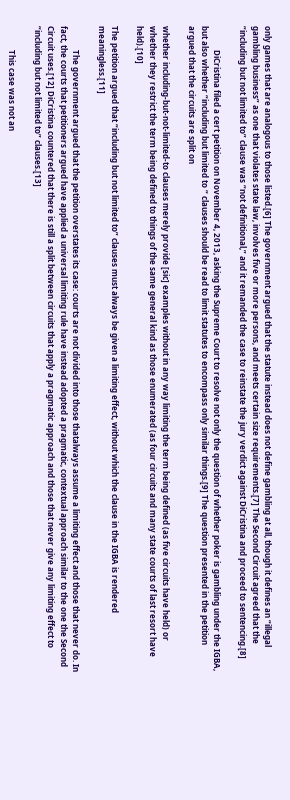only games that are analogous to those listed.[6] The government argued that the statute instead does not define gambling at all, though it defines an “illegal gambling business” as one that violates state law, involves five or more persons, and meets certain size requirements.[7] The Second Circuit agreed that the “including but not limited to” clause was “not definitional,” and it remanded the case to reinstate the jury verdict against DiCristina and proceed to sentencing.[8]

            DiCristina filed a cert petition on November 4, 2013, asking the Supreme Court to resolve not only the question of whether poker is gambling under the IGBA, but also whether “including but limited to “ clauses should be read to limit statutes to encompass only similar things.[9] The question presented in the petition argued that the circuits are split on

whether including-but-not-limited-to clauses merely provide [sic] examples without in any way limiting the term being defined (as five circuits have held) or whether they restrict the term being defined to things of the same general kind as those enumerated (as four circuits and many state courts of last resort have held).[10]

The petition argued that “including but not limited to” clauses must always be given a limiting effect, without which the clause in the IGBA is rendered meaningless.[11]

            The government argued that the petition overstates its case: courts are not divided into those thatalways assume a limiting effect and those that never do. In fact, the courts that petitioners argued have applied a universal limiting rule have instead adopted a pragmatic, contextual approach similar to the one the Second Circuit uses.[12] DiCristina countered that there is still a split between circuits that apply a pragmatic approach and those that never give any limiting effect to “including but not limited to” clauses.[13]

            This case was not an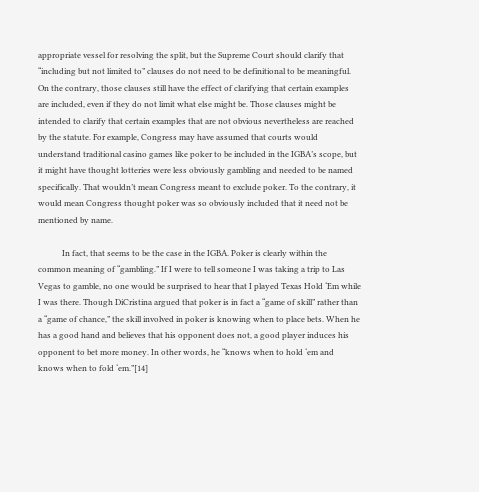appropriate vessel for resolving the split, but the Supreme Court should clarify that “including but not limited to” clauses do not need to be definitional to be meaningful. On the contrary, those clauses still have the effect of clarifying that certain examples are included, even if they do not limit what else might be. Those clauses might be intended to clarify that certain examples that are not obvious nevertheless are reached by the statute. For example, Congress may have assumed that courts would understand traditional casino games like poker to be included in the IGBA’s scope, but it might have thought lotteries were less obviously gambling and needed to be named specifically. That wouldn’t mean Congress meant to exclude poker. To the contrary, it would mean Congress thought poker was so obviously included that it need not be mentioned by name.

            In fact, that seems to be the case in the IGBA. Poker is clearly within the common meaning of “gambling.” If I were to tell someone I was taking a trip to Las Vegas to gamble, no one would be surprised to hear that I played Texas Hold ‘Em while I was there. Though DiCristina argued that poker is in fact a “game of skill” rather than a “game of chance,” the skill involved in poker is knowing when to place bets. When he has a good hand and believes that his opponent does not, a good player induces his opponent to bet more money. In other words, he “knows when to hold ‘em and knows when to fold ‘em.”[14]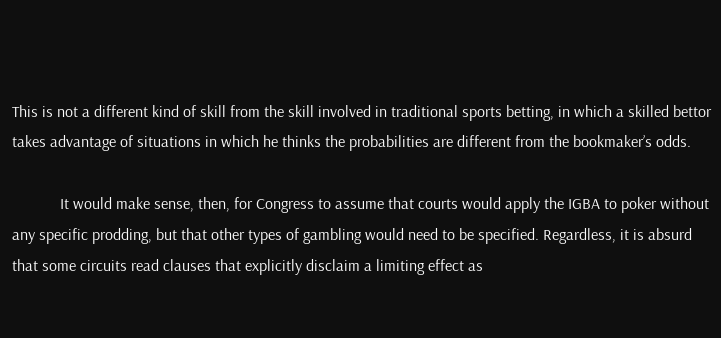This is not a different kind of skill from the skill involved in traditional sports betting, in which a skilled bettor takes advantage of situations in which he thinks the probabilities are different from the bookmaker’s odds.

            It would make sense, then, for Congress to assume that courts would apply the IGBA to poker without any specific prodding, but that other types of gambling would need to be specified. Regardless, it is absurd that some circuits read clauses that explicitly disclaim a limiting effect as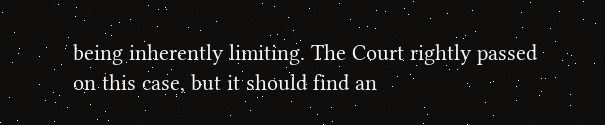being inherently limiting. The Court rightly passed on this case, but it should find an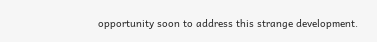opportunity soon to address this strange development.